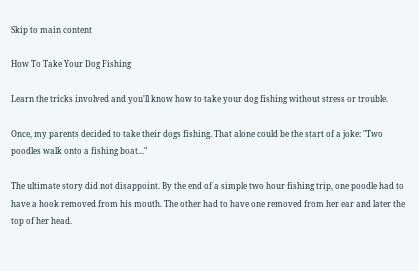Skip to main content

How To Take Your Dog Fishing

Learn the tricks involved and you'll know how to take your dog fishing without stress or trouble.

Once, my parents decided to take their dogs fishing. That alone could be the start of a joke: "Two poodles walk onto a fishing boat..."

The ultimate story did not disappoint. By the end of a simple two hour fishing trip, one poodle had to have a hook removed from his mouth. The other had to have one removed from her ear and later the top of her head.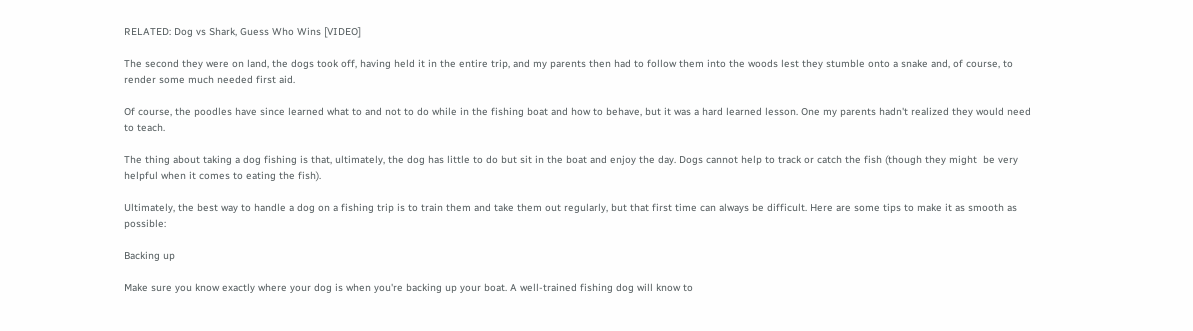RELATED: Dog vs Shark, Guess Who Wins [VIDEO]

The second they were on land, the dogs took off, having held it in the entire trip, and my parents then had to follow them into the woods lest they stumble onto a snake and, of course, to render some much needed first aid.

Of course, the poodles have since learned what to and not to do while in the fishing boat and how to behave, but it was a hard learned lesson. One my parents hadn't realized they would need to teach.

The thing about taking a dog fishing is that, ultimately, the dog has little to do but sit in the boat and enjoy the day. Dogs cannot help to track or catch the fish (though they might  be very helpful when it comes to eating the fish).

Ultimately, the best way to handle a dog on a fishing trip is to train them and take them out regularly, but that first time can always be difficult. Here are some tips to make it as smooth as possible:

Backing up

Make sure you know exactly where your dog is when you're backing up your boat. A well-trained fishing dog will know to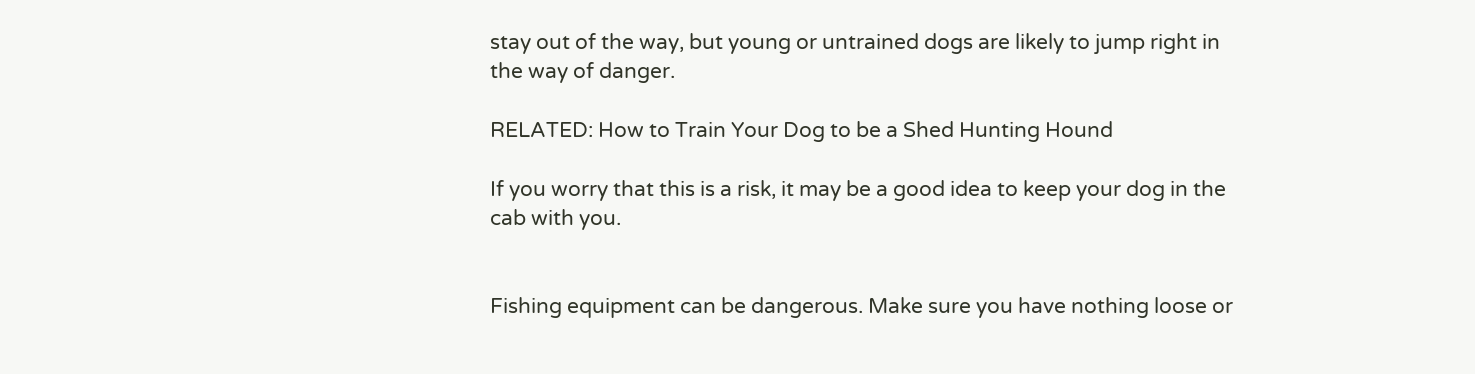stay out of the way, but young or untrained dogs are likely to jump right in the way of danger.

RELATED: How to Train Your Dog to be a Shed Hunting Hound

If you worry that this is a risk, it may be a good idea to keep your dog in the cab with you.


Fishing equipment can be dangerous. Make sure you have nothing loose or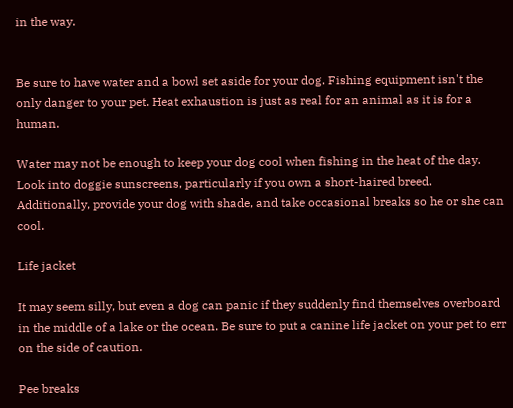in the way.


Be sure to have water and a bowl set aside for your dog. Fishing equipment isn't the only danger to your pet. Heat exhaustion is just as real for an animal as it is for a human.

Water may not be enough to keep your dog cool when fishing in the heat of the day. Look into doggie sunscreens, particularly if you own a short-haired breed. Additionally, provide your dog with shade, and take occasional breaks so he or she can cool.

Life jacket

It may seem silly, but even a dog can panic if they suddenly find themselves overboard in the middle of a lake or the ocean. Be sure to put a canine life jacket on your pet to err on the side of caution.

Pee breaks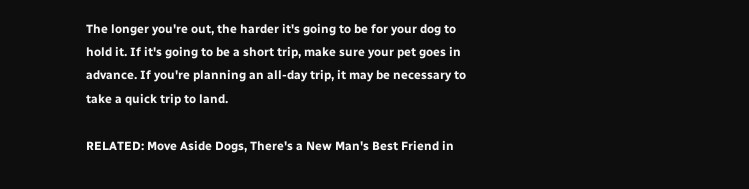The longer you're out, the harder it's going to be for your dog to hold it. If it's going to be a short trip, make sure your pet goes in advance. If you're planning an all-day trip, it may be necessary to take a quick trip to land.

RELATED: Move Aside Dogs, There's a New Man's Best Friend in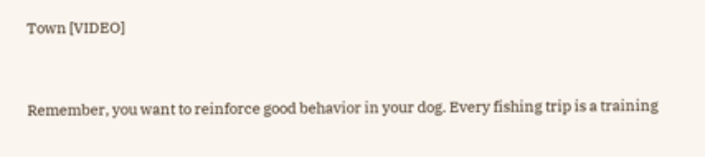Town [VIDEO]


Remember, you want to reinforce good behavior in your dog. Every fishing trip is a training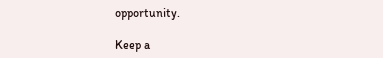opportunity.

Keep a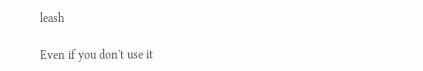leash

Even if you don't use it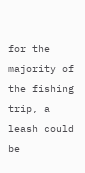for the majority of the fishing trip, a leash could be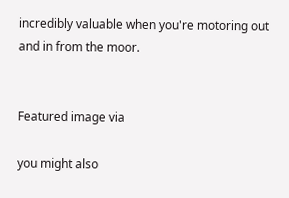incredibly valuable when you're motoring out and in from the moor.


Featured image via

you might also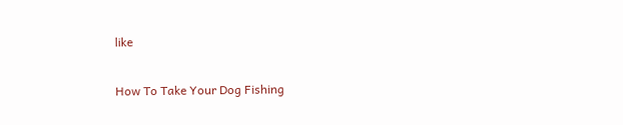like

How To Take Your Dog Fishing